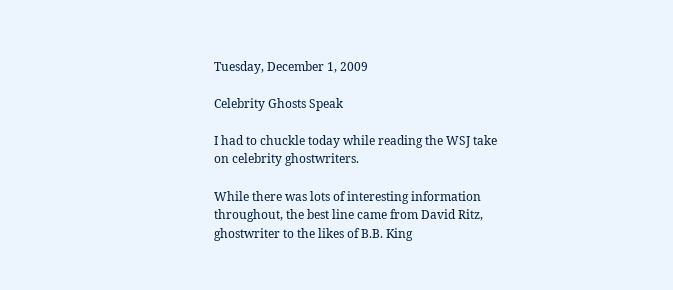Tuesday, December 1, 2009

Celebrity Ghosts Speak

I had to chuckle today while reading the WSJ take on celebrity ghostwriters.

While there was lots of interesting information throughout, the best line came from David Ritz, ghostwriter to the likes of B.B. King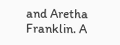and Aretha Franklin. A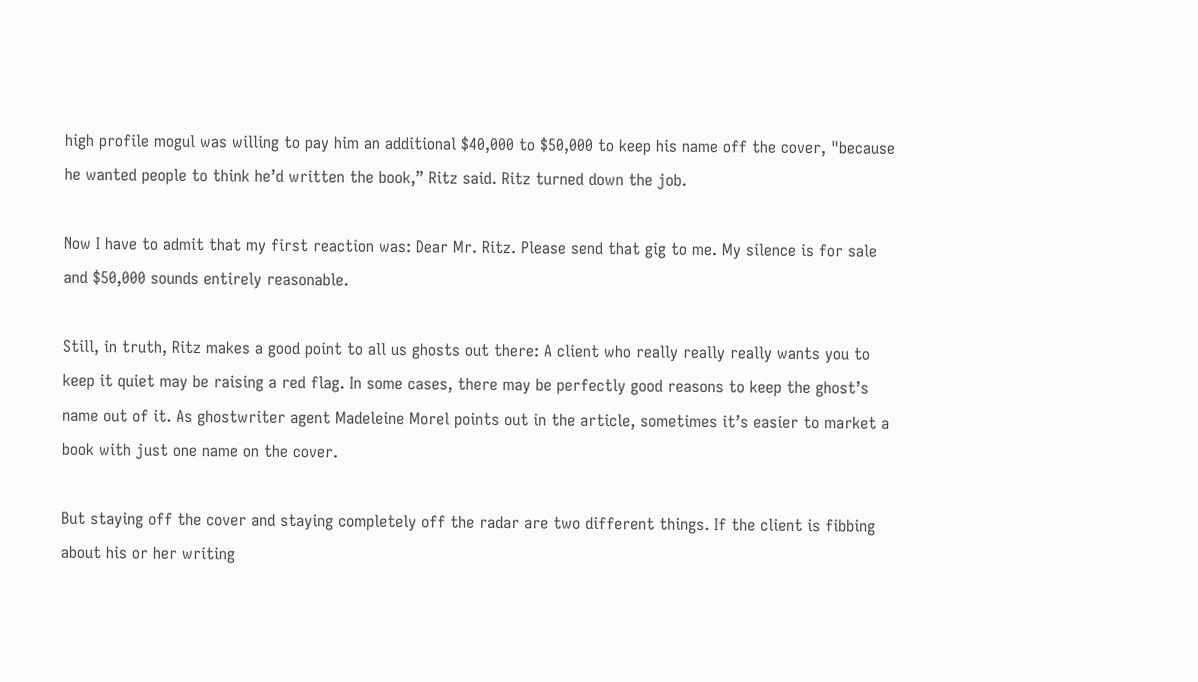high profile mogul was willing to pay him an additional $40,000 to $50,000 to keep his name off the cover, "because he wanted people to think he’d written the book,” Ritz said. Ritz turned down the job.

Now I have to admit that my first reaction was: Dear Mr. Ritz. Please send that gig to me. My silence is for sale and $50,000 sounds entirely reasonable.

Still, in truth, Ritz makes a good point to all us ghosts out there: A client who really really really wants you to keep it quiet may be raising a red flag. In some cases, there may be perfectly good reasons to keep the ghost’s name out of it. As ghostwriter agent Madeleine Morel points out in the article, sometimes it’s easier to market a book with just one name on the cover.

But staying off the cover and staying completely off the radar are two different things. If the client is fibbing about his or her writing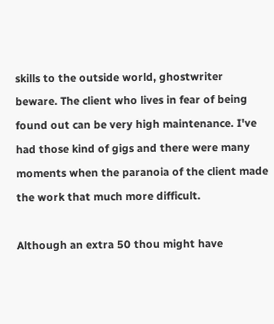skills to the outside world, ghostwriter beware. The client who lives in fear of being found out can be very high maintenance. I've had those kind of gigs and there were many moments when the paranoia of the client made the work that much more difficult.

Although an extra 50 thou might have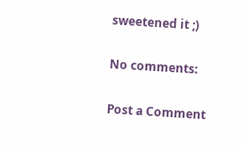sweetened it ;)

No comments:

Post a Comment